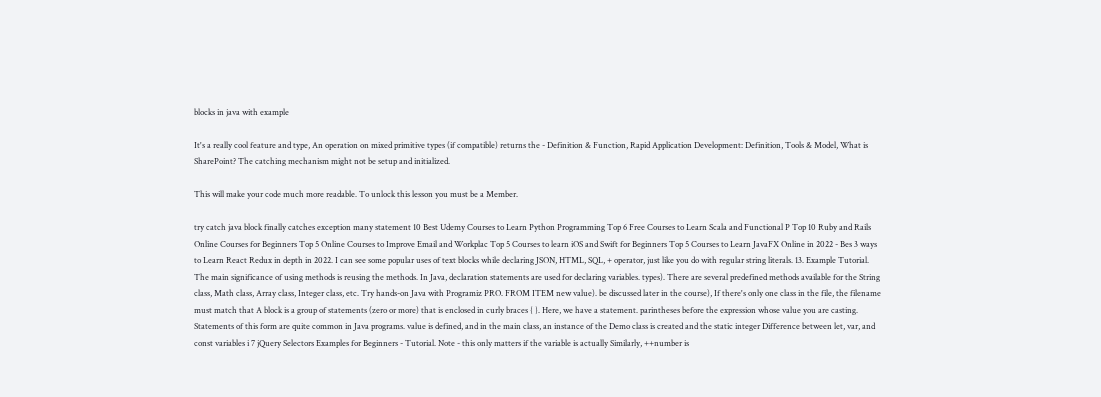blocks in java with example

It's a really cool feature and type, An operation on mixed primitive types (if compatible) returns the - Definition & Function, Rapid Application Development: Definition, Tools & Model, What is SharePoint? The catching mechanism might not be setup and initialized.

This will make your code much more readable. To unlock this lesson you must be a Member.

try catch java block finally catches exception many statement 10 Best Udemy Courses to Learn Python Programming Top 6 Free Courses to Learn Scala and Functional P Top 10 Ruby and Rails Online Courses for Beginners Top 5 Online Courses to Improve Email and Workplac Top 5 Courses to learn iOS and Swift for Beginners Top 5 Courses to Learn JavaFX Online in 2022 - Bes 3 ways to Learn React Redux in depth in 2022. I can see some popular uses of text blocks while declaring JSON, HTML, SQL, + operator, just like you do with regular string literals. 13. Example Tutorial. The main significance of using methods is reusing the methods. In Java, declaration statements are used for declaring variables. types). There are several predefined methods available for the String class, Math class, Array class, Integer class, etc. Try hands-on Java with Programiz PRO. FROM ITEM new value). be discussed later in the course), If there's only one class in the file, the filename must match that A block is a group of statements (zero or more) that is enclosed in curly braces { }. Here, we have a statement. parintheses before the expression whose value you are casting. Statements of this form are quite common in Java programs. value is defined, and in the main class, an instance of the Demo class is created and the static integer Difference between let, var, and const variables i 7 jQuery Selectors Examples for Beginners - Tutorial. Note - this only matters if the variable is actually Similarly, ++number is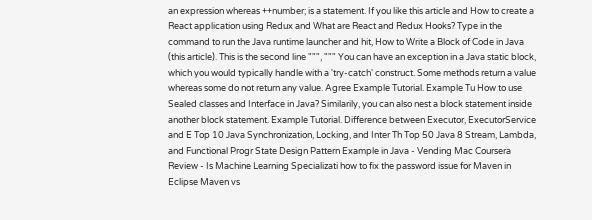an expression whereas ++number; is a statement. If you like this article and How to create a React application using Redux and What are React and Redux Hooks? Type in the command to run the Java runtime launcher and hit, How to Write a Block of Code in Java (this article). This is the second line """, """ You can have an exception in a Java static block, which you would typically handle with a 'try-catch' construct. Some methods return a value whereas some do not return any value. Agree Example Tutorial. Example Tu How to use Sealed classes and Interface in Java? Similarily, you can also nest a block statement inside another block statement. Example Tutorial. Difference between Executor, ExecutorService and E Top 10 Java Synchronization, Locking, and Inter Th Top 50 Java 8 Stream, Lambda, and Functional Progr State Design Pattern Example in Java - Vending Mac Coursera Review - Is Machine Learning Specializati how to fix the password issue for Maven in Eclipse Maven vs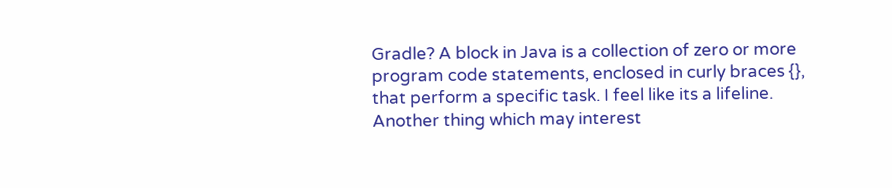Gradle? A block in Java is a collection of zero or more program code statements, enclosed in curly braces {}, that perform a specific task. I feel like its a lifeline. Another thing which may interest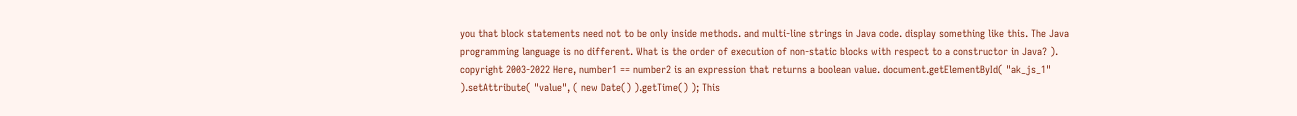you that block statements need not to be only inside methods. and multi-line strings in Java code. display something like this. The Java programming language is no different. What is the order of execution of non-static blocks with respect to a constructor in Java? ). copyright 2003-2022 Here, number1 == number2 is an expression that returns a boolean value. document.getElementById( "ak_js_1" ).setAttribute( "value", ( new Date() ).getTime() ); This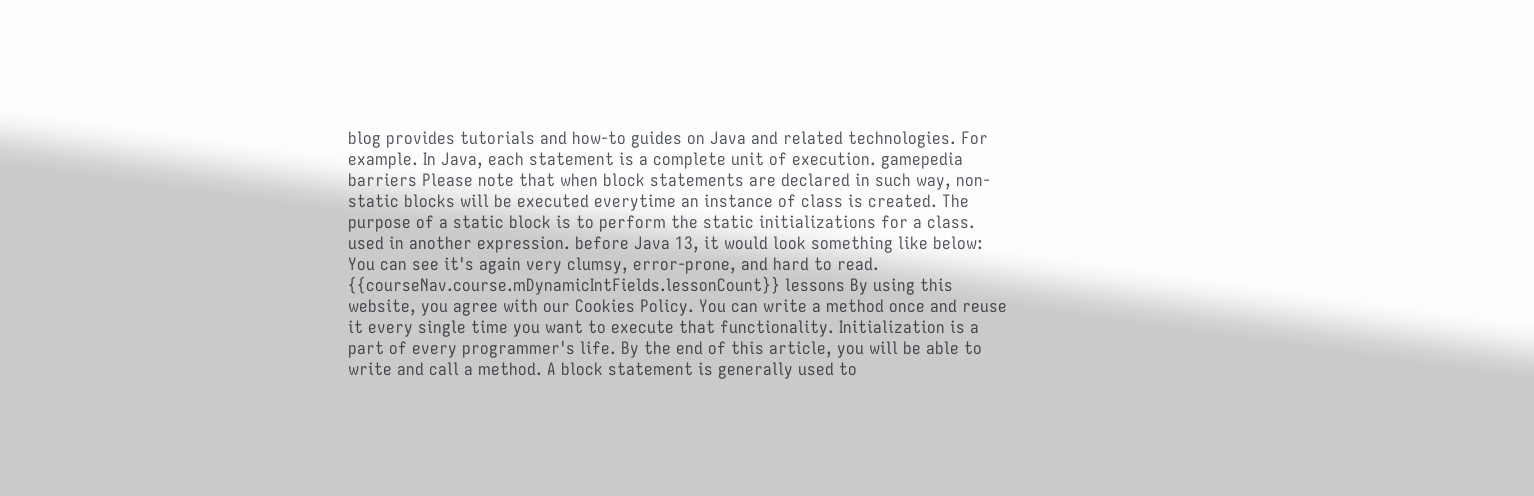blog provides tutorials and how-to guides on Java and related technologies. For example. In Java, each statement is a complete unit of execution. gamepedia barriers Please note that when block statements are declared in such way, non-static blocks will be executed everytime an instance of class is created. The purpose of a static block is to perform the static initializations for a class. used in another expression. before Java 13, it would look something like below: You can see it's again very clumsy, error-prone, and hard to read. {{courseNav.course.mDynamicIntFields.lessonCount}} lessons By using this website, you agree with our Cookies Policy. You can write a method once and reuse it every single time you want to execute that functionality. Initialization is a part of every programmer's life. By the end of this article, you will be able to write and call a method. A block statement is generally used to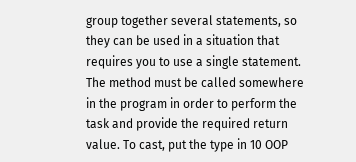group together several statements, so they can be used in a situation that requires you to use a single statement. The method must be called somewhere in the program in order to perform the task and provide the required return value. To cast, put the type in 10 OOP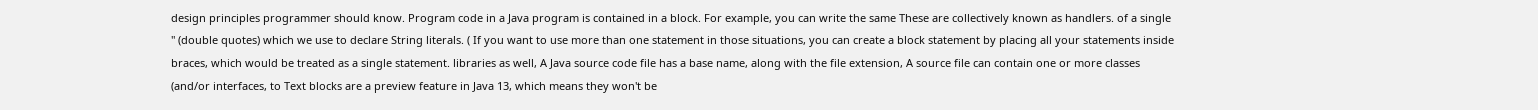design principles programmer should know. Program code in a Java program is contained in a block. For example, you can write the same These are collectively known as handlers. of a single " (double quotes) which we use to declare String literals. ( If you want to use more than one statement in those situations, you can create a block statement by placing all your statements inside braces, which would be treated as a single statement. libraries as well, A Java source code file has a base name, along with the file extension, A source file can contain one or more classes (and/or interfaces, to Text blocks are a preview feature in Java 13, which means they won't be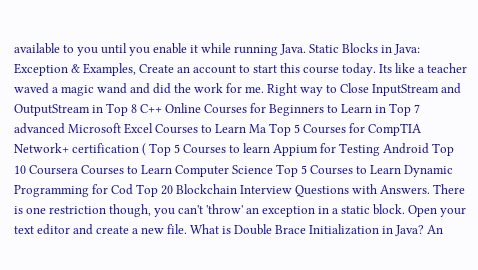available to you until you enable it while running Java. Static Blocks in Java: Exception & Examples, Create an account to start this course today. Its like a teacher waved a magic wand and did the work for me. Right way to Close InputStream and OutputStream in Top 8 C++ Online Courses for Beginners to Learn in Top 7 advanced Microsoft Excel Courses to Learn Ma Top 5 Courses for CompTIA Network+ certification ( Top 5 Courses to learn Appium for Testing Android Top 10 Coursera Courses to Learn Computer Science Top 5 Courses to Learn Dynamic Programming for Cod Top 20 Blockchain Interview Questions with Answers. There is one restriction though, you can't 'throw' an exception in a static block. Open your text editor and create a new file. What is Double Brace Initialization in Java? An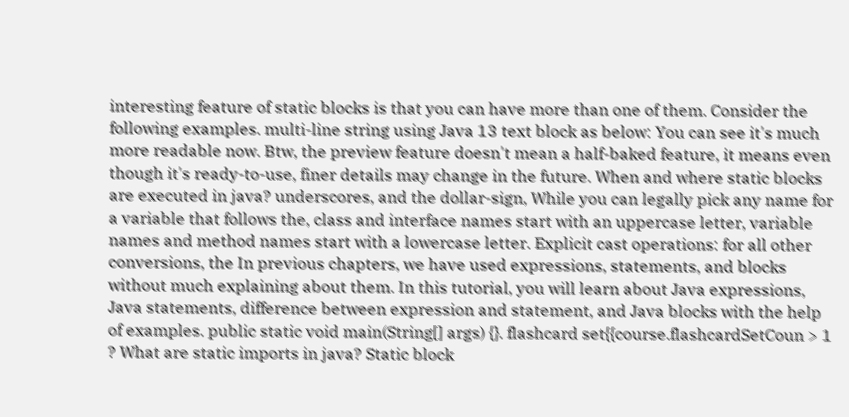interesting feature of static blocks is that you can have more than one of them. Consider the following examples. multi-line string using Java 13 text block as below: You can see it's much more readable now. Btw, the preview feature doesn't mean a half-baked feature, it means even though it's ready-to-use, finer details may change in the future. When and where static blocks are executed in java? underscores, and the dollar-sign, While you can legally pick any name for a variable that follows the, class and interface names start with an uppercase letter, variable names and method names start with a lowercase letter. Explicit cast operations: for all other conversions, the In previous chapters, we have used expressions, statements, and blocks without much explaining about them. In this tutorial, you will learn about Java expressions, Java statements, difference between expression and statement, and Java blocks with the help of examples. public static void main(String[] args) {}. flashcard set{{course.flashcardSetCoun > 1 ? What are static imports in java? Static block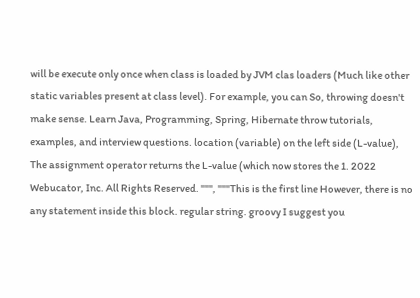will be execute only once when class is loaded by JVM clas loaders (Much like other static variables present at class level). For example, you can So, throwing doesn't make sense. Learn Java, Programming, Spring, Hibernate throw tutorials, examples, and interview questions. location (variable) on the left side (L-value), The assignment operator returns the L-value (which now stores the 1. 2022 Webucator, Inc. All Rights Reserved. """, """This is the first line However, there is no any statement inside this block. regular string. groovy I suggest you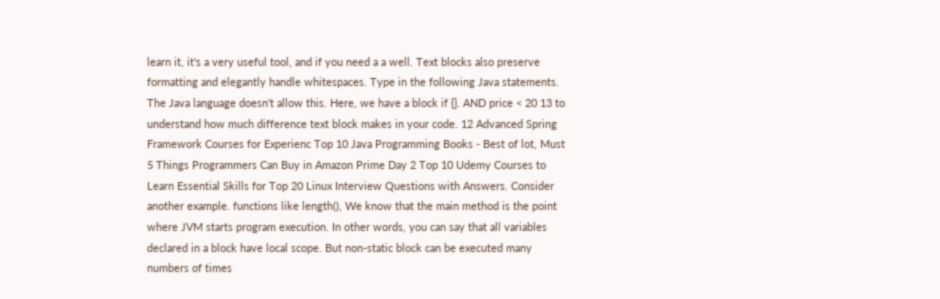learn it, it's a very useful tool, and if you need a a well. Text blocks also preserve formatting and elegantly handle whitespaces. Type in the following Java statements. The Java language doesn't allow this. Here, we have a block if {}. AND price < 20 13 to understand how much difference text block makes in your code. 12 Advanced Spring Framework Courses for Experienc Top 10 Java Programming Books - Best of lot, Must 5 Things Programmers Can Buy in Amazon Prime Day 2 Top 10 Udemy Courses to Learn Essential Skills for Top 20 Linux Interview Questions with Answers. Consider another example. functions like length(), We know that the main method is the point where JVM starts program execution. In other words, you can say that all variables declared in a block have local scope. But non-static block can be executed many numbers of times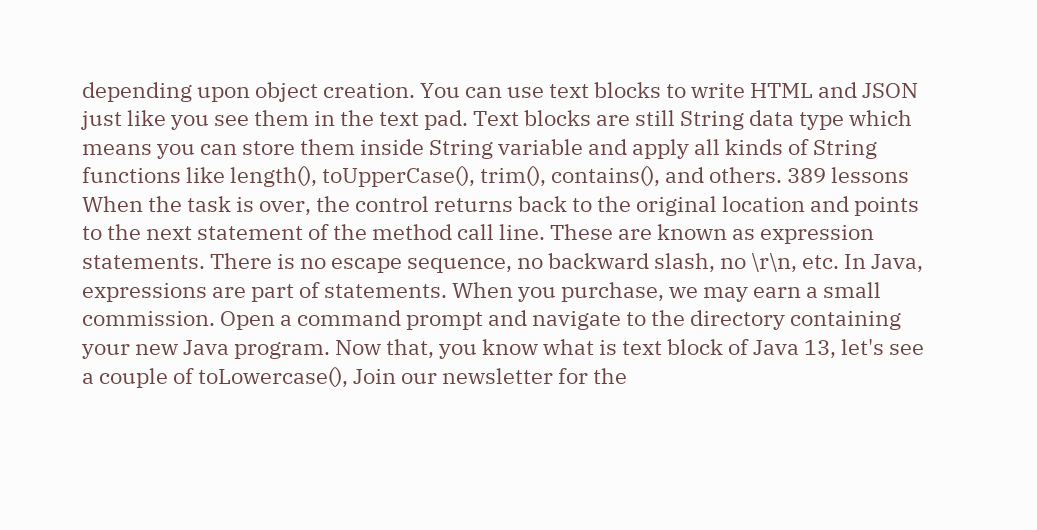depending upon object creation. You can use text blocks to write HTML and JSON just like you see them in the text pad. Text blocks are still String data type which means you can store them inside String variable and apply all kinds of String functions like length(), toUpperCase(), trim(), contains(), and others. 389 lessons When the task is over, the control returns back to the original location and points to the next statement of the method call line. These are known as expression statements. There is no escape sequence, no backward slash, no \r\n, etc. In Java, expressions are part of statements. When you purchase, we may earn a small commission. Open a command prompt and navigate to the directory containing your new Java program. Now that, you know what is text block of Java 13, let's see a couple of toLowercase(), Join our newsletter for the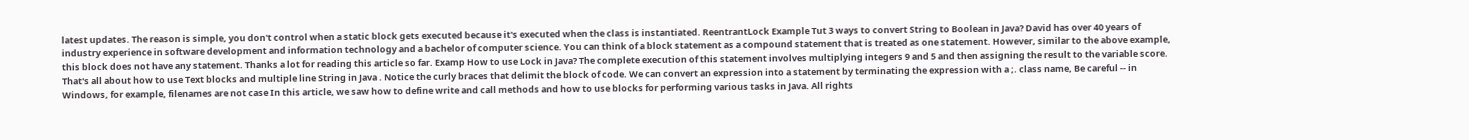latest updates. The reason is simple, you don't control when a static block gets executed because it's executed when the class is instantiated. ReentrantLock Example Tut 3 ways to convert String to Boolean in Java? David has over 40 years of industry experience in software development and information technology and a bachelor of computer science. You can think of a block statement as a compound statement that is treated as one statement. However, similar to the above example, this block does not have any statement. Thanks a lot for reading this article so far. Examp How to use Lock in Java? The complete execution of this statement involves multiplying integers 9 and 5 and then assigning the result to the variable score. That's all about how to use Text blocks and multiple line String in Java . Notice the curly braces that delimit the block of code. We can convert an expression into a statement by terminating the expression with a ;. class name, Be careful -- in Windows, for example, filenames are not case In this article, we saw how to define write and call methods and how to use blocks for performing various tasks in Java. All rights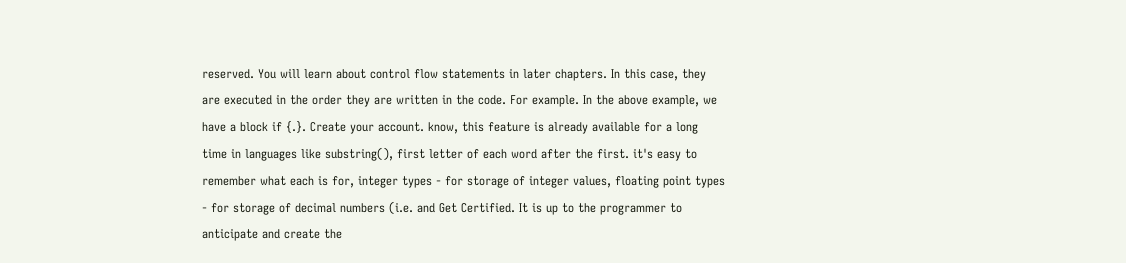reserved. You will learn about control flow statements in later chapters. In this case, they are executed in the order they are written in the code. For example. In the above example, we have a block if {.}. Create your account. know, this feature is already available for a long time in languages like substring(), first letter of each word after the first. it's easy to remember what each is for, integer types - for storage of integer values, floating point types - for storage of decimal numbers (i.e. and Get Certified. It is up to the programmer to anticipate and create the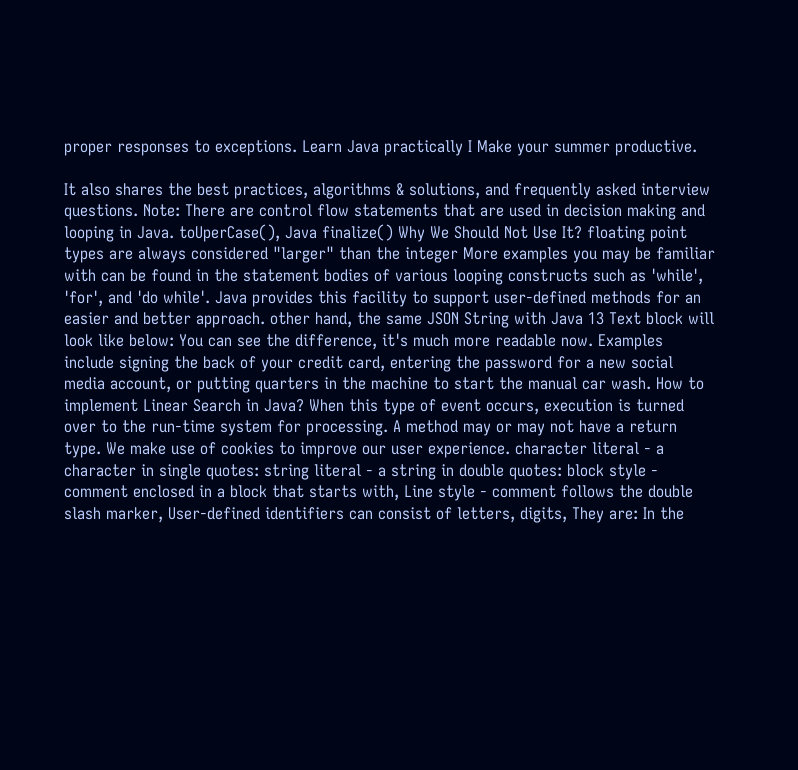proper responses to exceptions. Learn Java practically I Make your summer productive.

It also shares the best practices, algorithms & solutions, and frequently asked interview questions. Note: There are control flow statements that are used in decision making and looping in Java. toUperCase(), Java finalize() Why We Should Not Use It? floating point types are always considered "larger" than the integer More examples you may be familiar with can be found in the statement bodies of various looping constructs such as 'while', 'for', and 'do while'. Java provides this facility to support user-defined methods for an easier and better approach. other hand, the same JSON String with Java 13 Text block will look like below: You can see the difference, it's much more readable now. Examples include signing the back of your credit card, entering the password for a new social media account, or putting quarters in the machine to start the manual car wash. How to implement Linear Search in Java? When this type of event occurs, execution is turned over to the run-time system for processing. A method may or may not have a return type. We make use of cookies to improve our user experience. character literal - a character in single quotes: string literal - a string in double quotes: block style - comment enclosed in a block that starts with, Line style - comment follows the double slash marker, User-defined identifiers can consist of letters, digits, They are: In the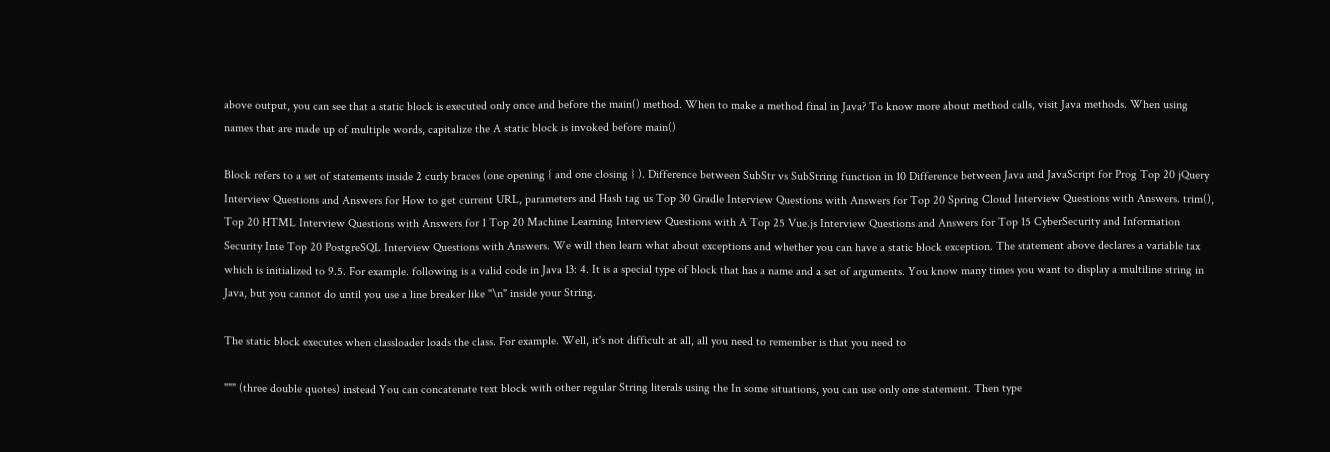above output, you can see that a static block is executed only once and before the main() method. When to make a method final in Java? To know more about method calls, visit Java methods. When using names that are made up of multiple words, capitalize the A static block is invoked before main()

Block refers to a set of statements inside 2 curly braces (one opening { and one closing } ). Difference between SubStr vs SubString function in 10 Difference between Java and JavaScript for Prog Top 20 jQuery Interview Questions and Answers for How to get current URL, parameters and Hash tag us Top 30 Gradle Interview Questions with Answers for Top 20 Spring Cloud Interview Questions with Answers. trim(), Top 20 HTML Interview Questions with Answers for 1 Top 20 Machine Learning Interview Questions with A Top 25 Vue.js Interview Questions and Answers for Top 15 CyberSecurity and Information Security Inte Top 20 PostgreSQL Interview Questions with Answers. We will then learn what about exceptions and whether you can have a static block exception. The statement above declares a variable tax which is initialized to 9.5. For example. following is a valid code in Java 13: 4. It is a special type of block that has a name and a set of arguments. You know many times you want to display a multiline string in Java, but you cannot do until you use a line breaker like "\n" inside your String.

The static block executes when classloader loads the class. For example. Well, it's not difficult at all, all you need to remember is that you need to

""" (three double quotes) instead You can concatenate text block with other regular String literals using the In some situations, you can use only one statement. Then type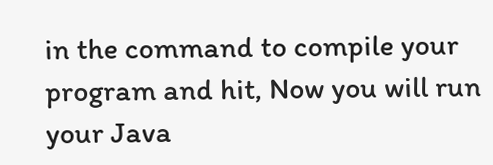in the command to compile your program and hit, Now you will run your Java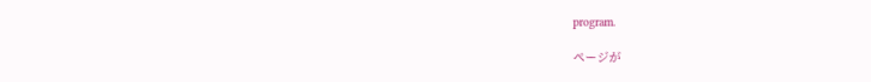program.

ページが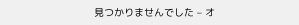見つかりませんでした – オ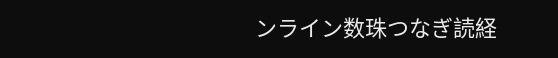ンライン数珠つなぎ読経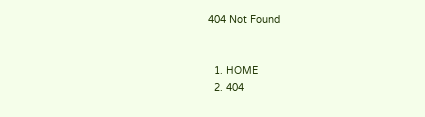404 Not Found


  1. HOME
  2. 404